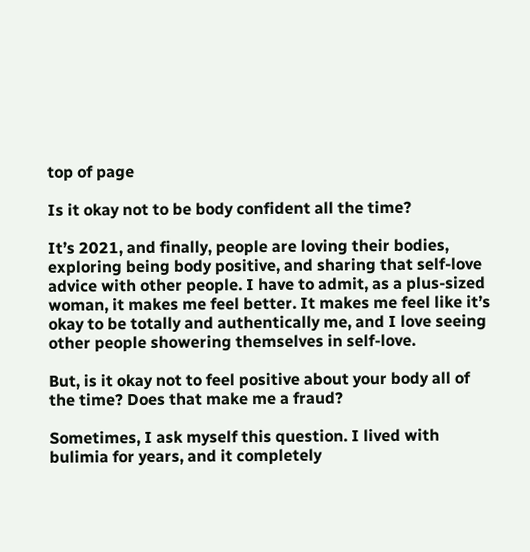top of page

Is it okay not to be body confident all the time?

It’s 2021, and finally, people are loving their bodies, exploring being body positive, and sharing that self-love advice with other people. I have to admit, as a plus-sized woman, it makes me feel better. It makes me feel like it’s okay to be totally and authentically me, and I love seeing other people showering themselves in self-love.

But, is it okay not to feel positive about your body all of the time? Does that make me a fraud?

Sometimes, I ask myself this question. I lived with bulimia for years, and it completely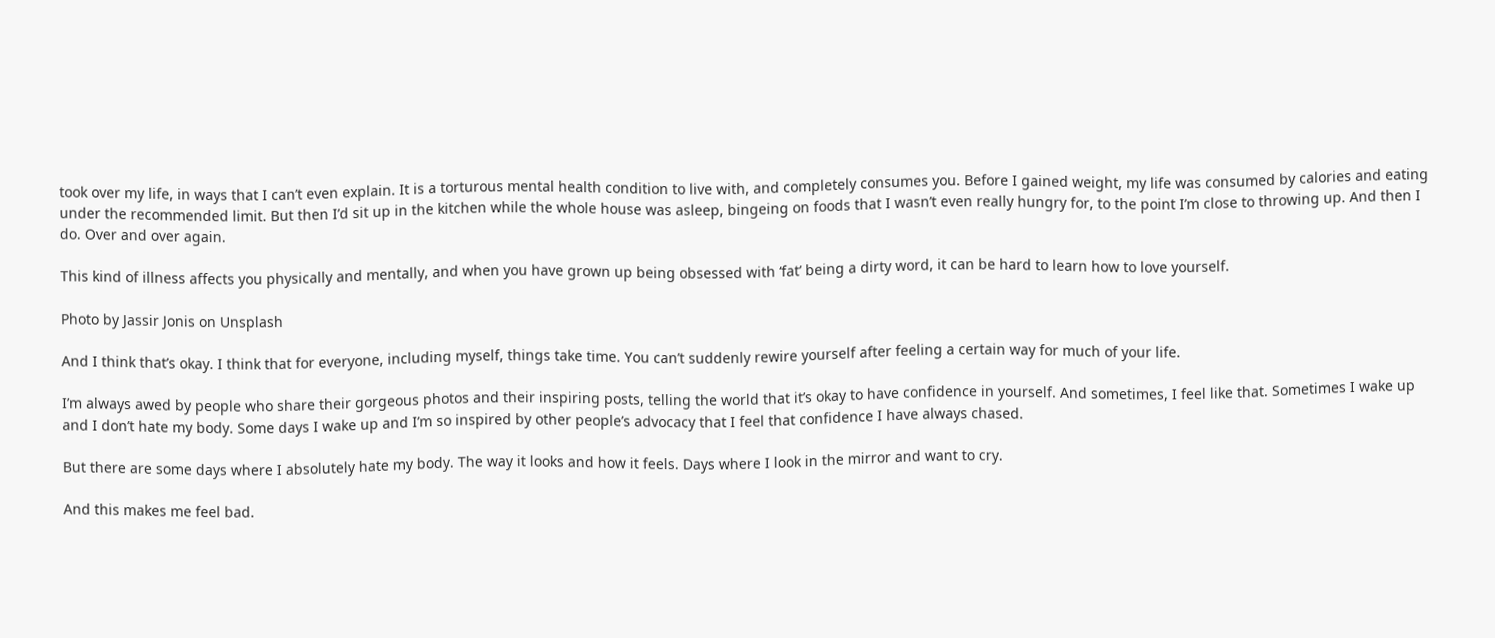took over my life, in ways that I can’t even explain. It is a torturous mental health condition to live with, and completely consumes you. Before I gained weight, my life was consumed by calories and eating under the recommended limit. But then I’d sit up in the kitchen while the whole house was asleep, bingeing on foods that I wasn’t even really hungry for, to the point I’m close to throwing up. And then I do. Over and over again.

This kind of illness affects you physically and mentally, and when you have grown up being obsessed with ‘fat’ being a dirty word, it can be hard to learn how to love yourself.

Photo by Jassir Jonis on Unsplash

And I think that’s okay. I think that for everyone, including myself, things take time. You can’t suddenly rewire yourself after feeling a certain way for much of your life.

I’m always awed by people who share their gorgeous photos and their inspiring posts, telling the world that it’s okay to have confidence in yourself. And sometimes, I feel like that. Sometimes I wake up and I don’t hate my body. Some days I wake up and I’m so inspired by other people’s advocacy that I feel that confidence I have always chased.

But there are some days where I absolutely hate my body. The way it looks and how it feels. Days where I look in the mirror and want to cry.

And this makes me feel bad.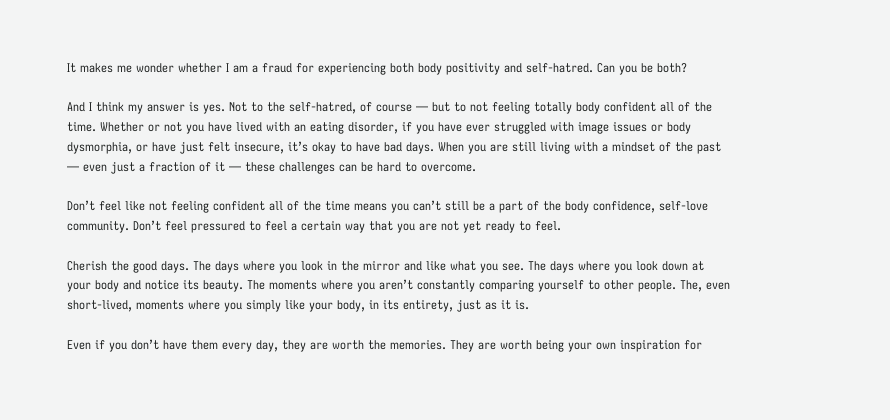It makes me wonder whether I am a fraud for experiencing both body positivity and self-hatred. Can you be both?

And I think my answer is yes. Not to the self-hatred, of course — but to not feeling totally body confident all of the time. Whether or not you have lived with an eating disorder, if you have ever struggled with image issues or body dysmorphia, or have just felt insecure, it’s okay to have bad days. When you are still living with a mindset of the past — even just a fraction of it — these challenges can be hard to overcome.

Don’t feel like not feeling confident all of the time means you can’t still be a part of the body confidence, self-love community. Don’t feel pressured to feel a certain way that you are not yet ready to feel.

Cherish the good days. The days where you look in the mirror and like what you see. The days where you look down at your body and notice its beauty. The moments where you aren’t constantly comparing yourself to other people. The, even short-lived, moments where you simply like your body, in its entirety, just as it is.

Even if you don’t have them every day, they are worth the memories. They are worth being your own inspiration for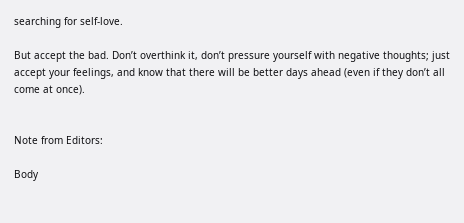searching for self-love.

But accept the bad. Don’t overthink it, don’t pressure yourself with negative thoughts; just accept your feelings, and know that there will be better days ahead (even if they don’t all come at once).


Note from Editors:

Body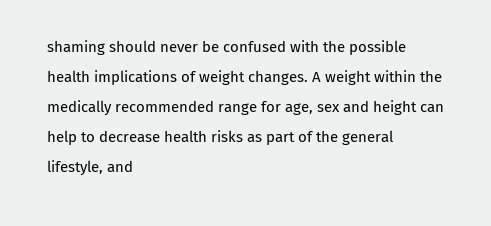shaming should never be confused with the possible health implications of weight changes. A weight within the medically recommended range for age, sex and height can help to decrease health risks as part of the general lifestyle, and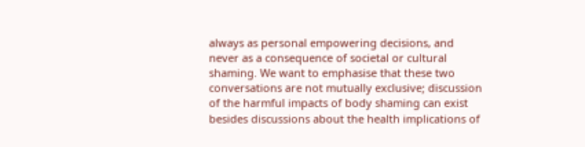always as personal empowering decisions, and never as a consequence of societal or cultural shaming. We want to emphasise that these two conversations are not mutually exclusive; discussion of the harmful impacts of body shaming can exist besides discussions about the health implications of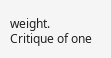weight. Critique of one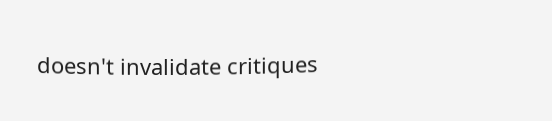doesn't invalidate critiques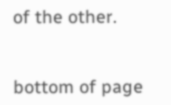of the other.


bottom of page